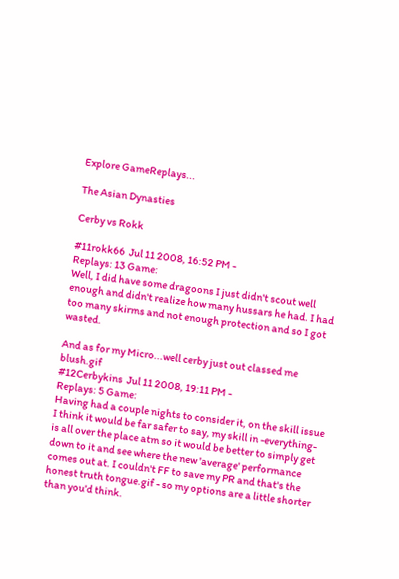Explore GameReplays...

The Asian Dynasties

Cerby vs Rokk

#11rokk66  Jul 11 2008, 16:52 PM -
Replays: 13 Game:
Well, I did have some dragoons I just didn't scout well enough and didn't realize how many hussars he had. I had too many skirms and not enough protection and so I got wasted.

And as for my Micro...well cerby just out classed me blush.gif
#12Cerbykins  Jul 11 2008, 19:11 PM -
Replays: 5 Game:
Having had a couple nights to consider it, on the skill issue I think it would be far safer to say, my skill in -everything- is all over the place atm so it would be better to simply get down to it and see where the new 'average' performance comes out at. I couldn't FF to save my PR and that's the honest truth tongue.gif - so my options are a little shorter than you'd think.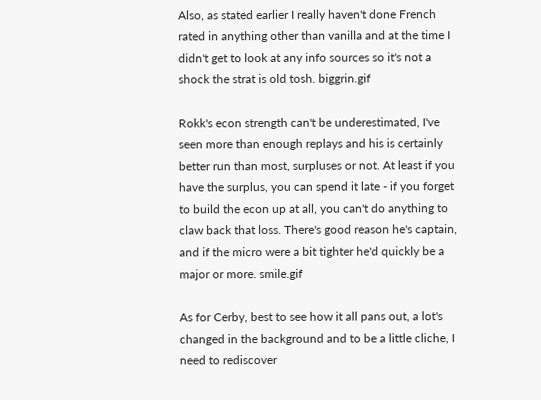Also, as stated earlier I really haven't done French rated in anything other than vanilla and at the time I didn't get to look at any info sources so it's not a shock the strat is old tosh. biggrin.gif

Rokk's econ strength can't be underestimated, I've seen more than enough replays and his is certainly better run than most, surpluses or not. At least if you have the surplus, you can spend it late - if you forget to build the econ up at all, you can't do anything to claw back that loss. There's good reason he's captain, and if the micro were a bit tighter he'd quickly be a major or more. smile.gif

As for Cerby, best to see how it all pans out, a lot's changed in the background and to be a little cliche, I need to rediscover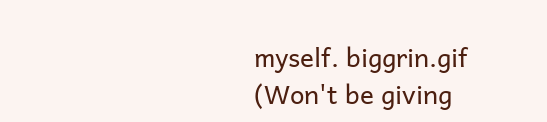myself. biggrin.gif
(Won't be giving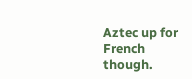Aztec up for French though.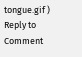tongue.gif )
Reply to Comment